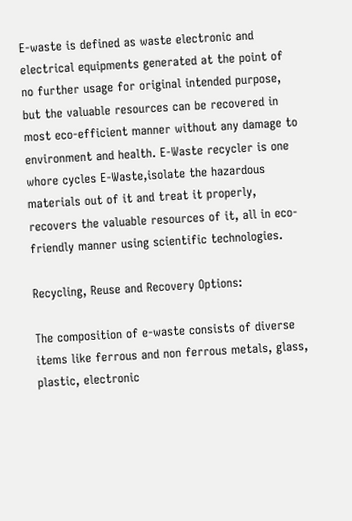E-waste is defined as waste electronic and electrical equipments generated at the point of no further usage for original intended purpose, but the valuable resources can be recovered in most eco-efficient manner without any damage to environment and health. E-Waste recycler is one whore cycles E-Waste,isolate the hazardous materials out of it and treat it properly, recovers the valuable resources of it, all in eco-friendly manner using scientific technologies.

Recycling, Reuse and Recovery Options:

The composition of e-waste consists of diverse items like ferrous and non ferrous metals, glass, plastic, electronic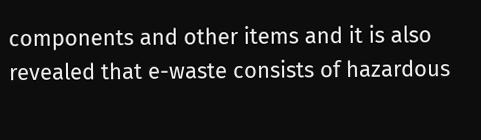components and other items and it is also revealed that e-waste consists of hazardous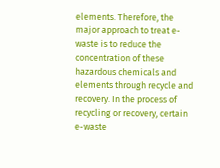elements. Therefore, the major approach to treat e-waste is to reduce the concentration of these hazardous chemicals and elements through recycle and recovery. In the process of recycling or recovery, certain e-waste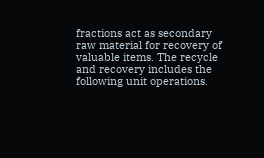fractions act as secondary raw material for recovery of valuable items. The recycle and recovery includes the following unit operations.